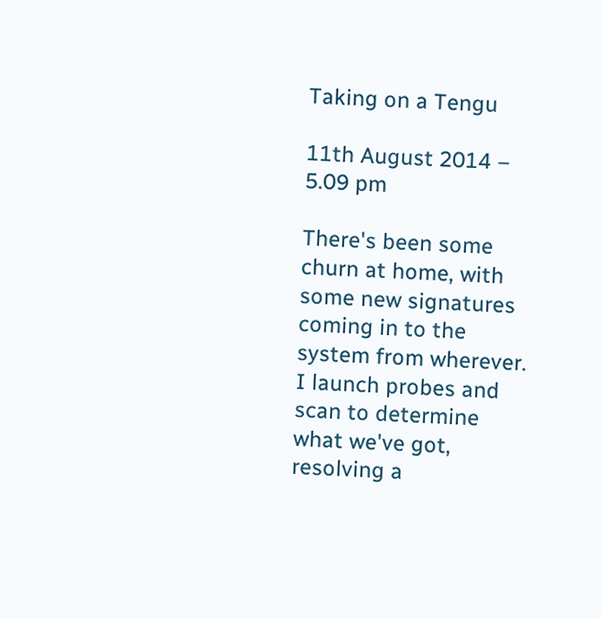Taking on a Tengu

11th August 2014 – 5.09 pm

There's been some churn at home, with some new signatures coming in to the system from wherever. I launch probes and scan to determine what we've got, resolving a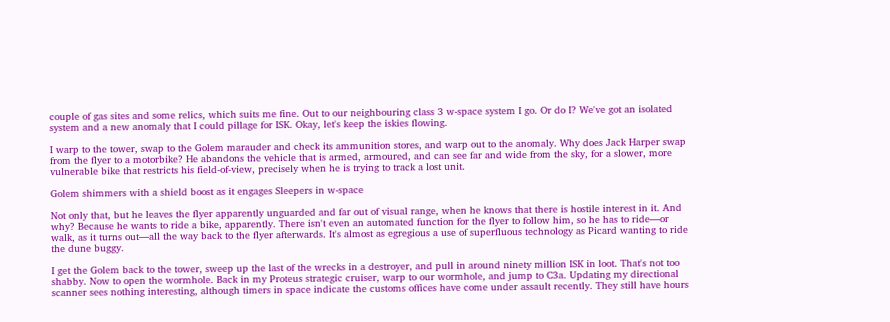couple of gas sites and some relics, which suits me fine. Out to our neighbouring class 3 w-space system I go. Or do I? We've got an isolated system and a new anomaly that I could pillage for ISK. Okay, let's keep the iskies flowing.

I warp to the tower, swap to the Golem marauder and check its ammunition stores, and warp out to the anomaly. Why does Jack Harper swap from the flyer to a motorbike? He abandons the vehicle that is armed, armoured, and can see far and wide from the sky, for a slower, more vulnerable bike that restricts his field-of-view, precisely when he is trying to track a lost unit.

Golem shimmers with a shield boost as it engages Sleepers in w-space

Not only that, but he leaves the flyer apparently unguarded and far out of visual range, when he knows that there is hostile interest in it. And why? Because he wants to ride a bike, apparently. There isn't even an automated function for the flyer to follow him, so he has to ride—or walk, as it turns out—all the way back to the flyer afterwards. It's almost as egregious a use of superfluous technology as Picard wanting to ride the dune buggy.

I get the Golem back to the tower, sweep up the last of the wrecks in a destroyer, and pull in around ninety million ISK in loot. That's not too shabby. Now to open the wormhole. Back in my Proteus strategic cruiser, warp to our wormhole, and jump to C3a. Updating my directional scanner sees nothing interesting, although timers in space indicate the customs offices have come under assault recently. They still have hours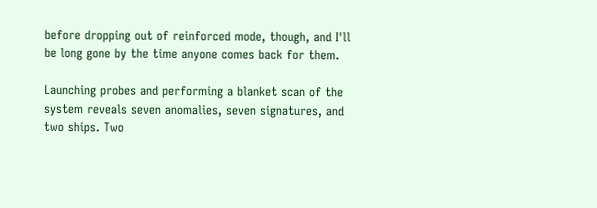before dropping out of reinforced mode, though, and I'll be long gone by the time anyone comes back for them.

Launching probes and performing a blanket scan of the system reveals seven anomalies, seven signatures, and two ships. Two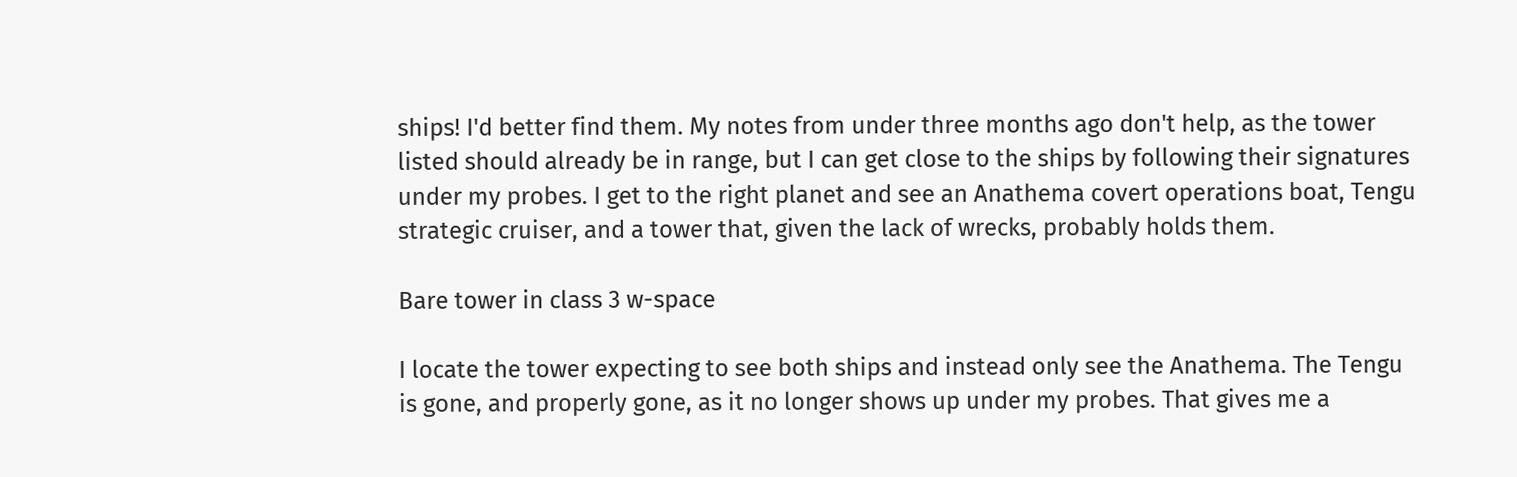ships! I'd better find them. My notes from under three months ago don't help, as the tower listed should already be in range, but I can get close to the ships by following their signatures under my probes. I get to the right planet and see an Anathema covert operations boat, Tengu strategic cruiser, and a tower that, given the lack of wrecks, probably holds them.

Bare tower in class 3 w-space

I locate the tower expecting to see both ships and instead only see the Anathema. The Tengu is gone, and properly gone, as it no longer shows up under my probes. That gives me a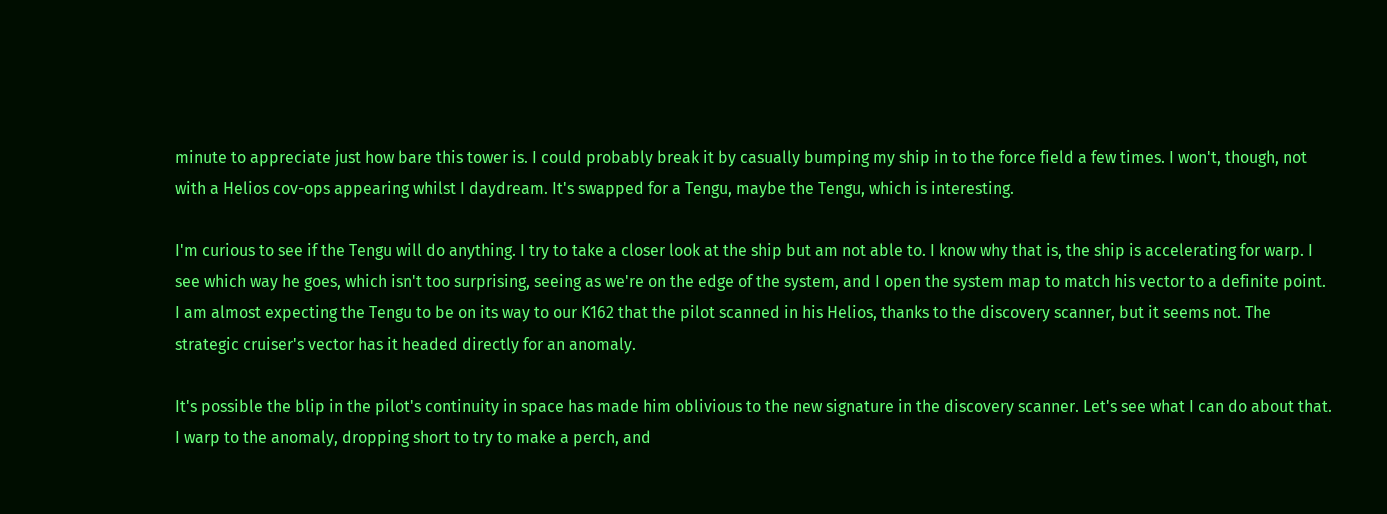minute to appreciate just how bare this tower is. I could probably break it by casually bumping my ship in to the force field a few times. I won't, though, not with a Helios cov-ops appearing whilst I daydream. It's swapped for a Tengu, maybe the Tengu, which is interesting.

I'm curious to see if the Tengu will do anything. I try to take a closer look at the ship but am not able to. I know why that is, the ship is accelerating for warp. I see which way he goes, which isn't too surprising, seeing as we're on the edge of the system, and I open the system map to match his vector to a definite point. I am almost expecting the Tengu to be on its way to our K162 that the pilot scanned in his Helios, thanks to the discovery scanner, but it seems not. The strategic cruiser's vector has it headed directly for an anomaly.

It's possible the blip in the pilot's continuity in space has made him oblivious to the new signature in the discovery scanner. Let's see what I can do about that. I warp to the anomaly, dropping short to try to make a perch, and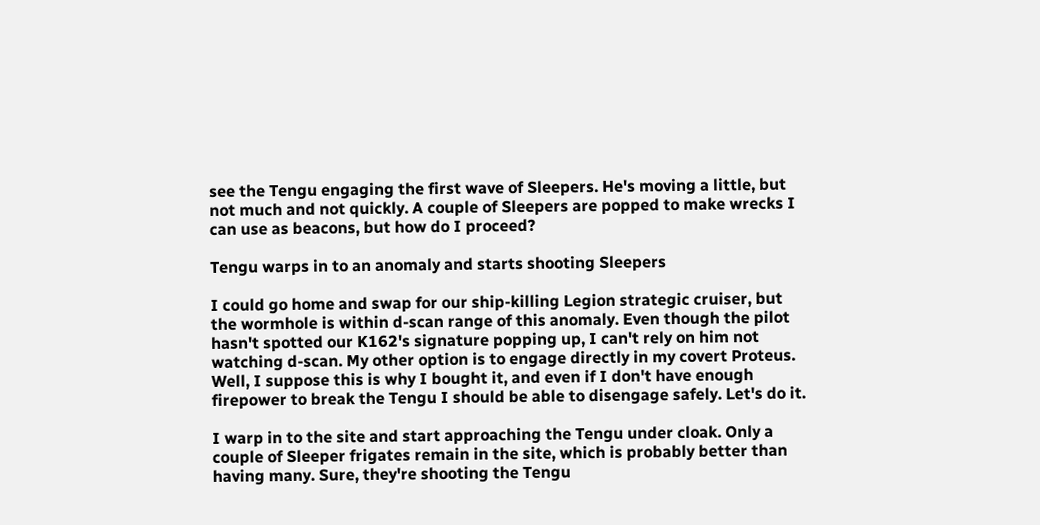see the Tengu engaging the first wave of Sleepers. He's moving a little, but not much and not quickly. A couple of Sleepers are popped to make wrecks I can use as beacons, but how do I proceed?

Tengu warps in to an anomaly and starts shooting Sleepers

I could go home and swap for our ship-killing Legion strategic cruiser, but the wormhole is within d-scan range of this anomaly. Even though the pilot hasn't spotted our K162's signature popping up, I can't rely on him not watching d-scan. My other option is to engage directly in my covert Proteus. Well, I suppose this is why I bought it, and even if I don't have enough firepower to break the Tengu I should be able to disengage safely. Let's do it.

I warp in to the site and start approaching the Tengu under cloak. Only a couple of Sleeper frigates remain in the site, which is probably better than having many. Sure, they're shooting the Tengu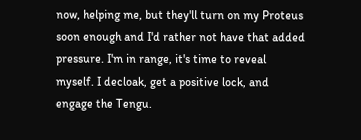now, helping me, but they'll turn on my Proteus soon enough and I'd rather not have that added pressure. I'm in range, it's time to reveal myself. I decloak, get a positive lock, and engage the Tengu.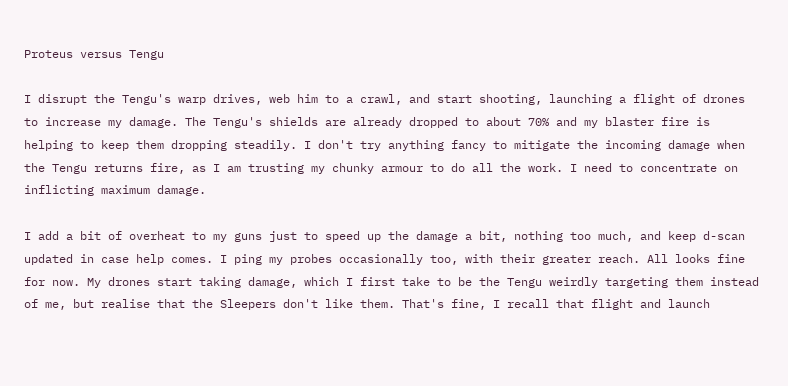Proteus versus Tengu

I disrupt the Tengu's warp drives, web him to a crawl, and start shooting, launching a flight of drones to increase my damage. The Tengu's shields are already dropped to about 70% and my blaster fire is helping to keep them dropping steadily. I don't try anything fancy to mitigate the incoming damage when the Tengu returns fire, as I am trusting my chunky armour to do all the work. I need to concentrate on inflicting maximum damage.

I add a bit of overheat to my guns just to speed up the damage a bit, nothing too much, and keep d-scan updated in case help comes. I ping my probes occasionally too, with their greater reach. All looks fine for now. My drones start taking damage, which I first take to be the Tengu weirdly targeting them instead of me, but realise that the Sleepers don't like them. That's fine, I recall that flight and launch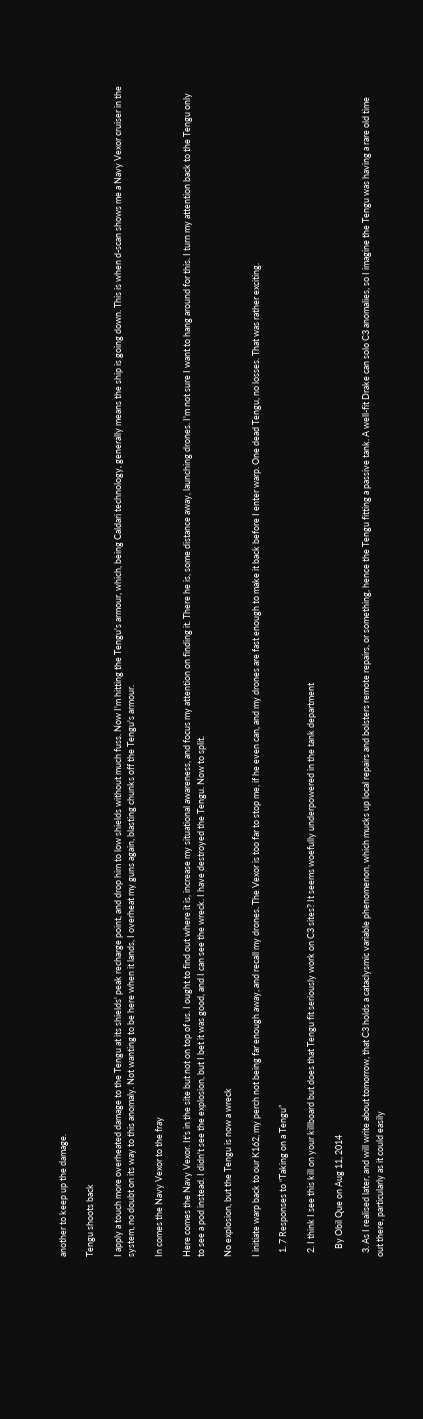another to keep up the damage.

Tengu shoots back

I apply a touch more overheated damage to the Tengu at its shields' peak recharge point, and drop him to low shields without much fuss. Now I'm hitting the Tengu's armour, which, being Caldari technology, generally means the ship is going down. This is when d-scan shows me a Navy Vexor cruiser in the system, no doubt on its way to this anomaly. Not wanting to be here when it lands, I overheat my guns again, blasting chunks off the Tengu's armour.

In comes the Navy Vexor to the fray

Here comes the Navy Vexor. It's in the site but not on top of us. I ought to find out where it is, increase my situational awareness, and focus my attention on finding it. There he is, some distance away, launching drones. I'm not sure I want to hang around for this. I turn my attention back to the Tengu only to see a pod instead. I didn't see the explosion, but I bet it was good, and I can see the wreck. I have destroyed the Tengu. Now to split.

No explosion, but the Tengu is now a wreck

I initiate warp back to our K162, my perch not being far enough away, and recall my drones. The Vexor is too far to stop me, if he even can, and my drones are fast enough to make it back before I enter warp. One dead Tengu, no losses. That was rather exciting.

  1. 7 Responses to “Taking on a Tengu”

  2. I think I see this kill on your killboard but does that Tengu fit seriously work on C3 sites? It seems woefully underpowered in the tank department

    By Obil Que on Aug 11, 2014

  3. As I realised later, and will write about tomorrow, that C3 holds a cataclysmic variable phenomenon, which mucks up local repairs and bolsters remote repairs, or something, hence the Tengu fitting a passive tank. A well-fit Drake can solo C3 anomalies, so I imagine the Tengu was having a rare old time out there, particularly as it could easily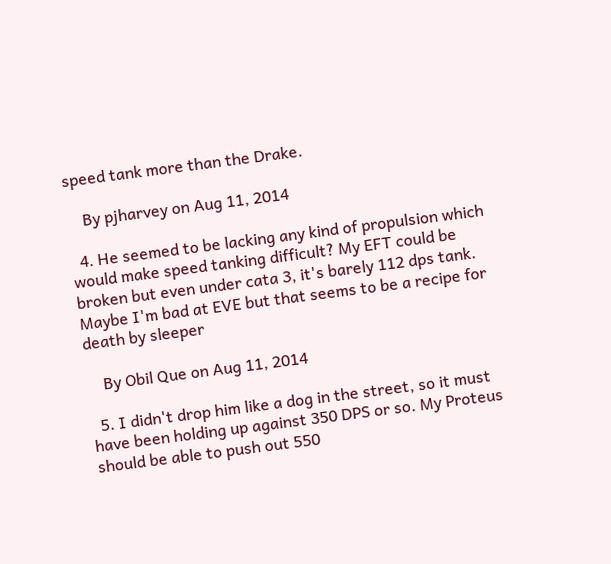speed tank more than the Drake.

    By pjharvey on Aug 11, 2014

  4. He seemed to be lacking any kind of propulsion which would make speed tanking difficult? My EFT could be broken but even under cata 3, it's barely 112 dps tank. Maybe I'm bad at EVE but that seems to be a recipe for death by sleeper

    By Obil Que on Aug 11, 2014

  5. I didn't drop him like a dog in the street, so it must have been holding up against 350 DPS or so. My Proteus should be able to push out 550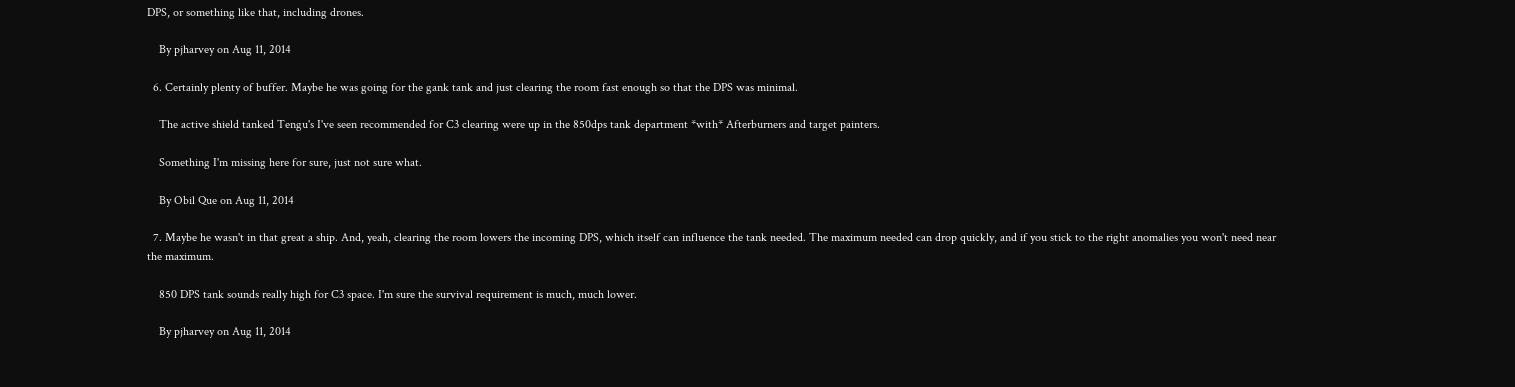DPS, or something like that, including drones.

    By pjharvey on Aug 11, 2014

  6. Certainly plenty of buffer. Maybe he was going for the gank tank and just clearing the room fast enough so that the DPS was minimal.

    The active shield tanked Tengu's I've seen recommended for C3 clearing were up in the 850dps tank department *with* Afterburners and target painters.

    Something I'm missing here for sure, just not sure what.

    By Obil Que on Aug 11, 2014

  7. Maybe he wasn't in that great a ship. And, yeah, clearing the room lowers the incoming DPS, which itself can influence the tank needed. The maximum needed can drop quickly, and if you stick to the right anomalies you won't need near the maximum.

    850 DPS tank sounds really high for C3 space. I'm sure the survival requirement is much, much lower.

    By pjharvey on Aug 11, 2014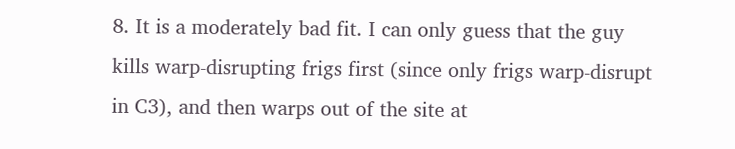8. It is a moderately bad fit. I can only guess that the guy kills warp-disrupting frigs first (since only frigs warp-disrupt in C3), and then warps out of the site at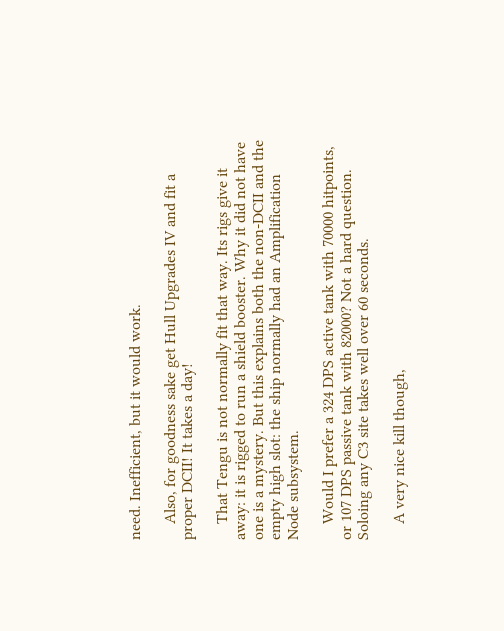need. Inefficient, but it would work.

    Also, for goodness sake get Hull Upgrades IV and fit a proper DCII! It takes a day!

    That Tengu is not normally fit that way. Its rigs give it away: it is rigged to run a shield booster. Why it did not have one is a mystery. But this explains both the non-DCII and the empty high slot: the ship normally had an Amplification Node subsystem.

    Would I prefer a 324 DPS active tank with 70000 hitpoints, or 107 DPS passive tank with 82000? Not a hard question. Soloing any C3 site takes well over 60 seconds.

    A very nice kill though,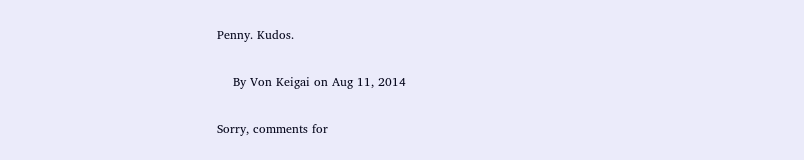Penny. Kudos.

    By Von Keigai on Aug 11, 2014

Sorry, comments for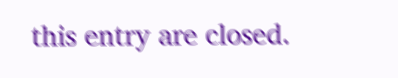this entry are closed.